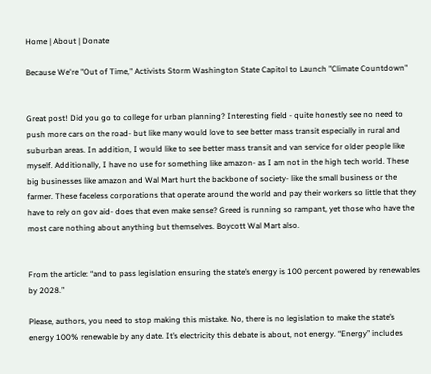Home | About | Donate

Because We're "Out of Time," Activists Storm Washington State Capitol to Launch "Climate Countdown"


Great post! Did you go to college for urban planning? Interesting field - quite honestly see no need to push more cars on the road- but like many would love to see better mass transit especially in rural and suburban areas. In addition, I would like to see better mass transit and van service for older people like myself. Additionally, I have no use for something like amazon- as I am not in the high tech world. These big businesses like amazon and Wal Mart hurt the backbone of society- like the small business or the farmer. These faceless corporations that operate around the world and pay their workers so little that they have to rely on gov aid- does that even make sense? Greed is running so rampant, yet those who have the most care nothing about anything but themselves. Boycott Wal Mart also.


From the article: “and to pass legislation ensuring the state’s energy is 100 percent powered by renewables by 2028.”

Please, authors, you need to stop making this mistake. No, there is no legislation to make the state’s energy 100% renewable by any date. It’s electricity this debate is about, not energy. “Energy” includes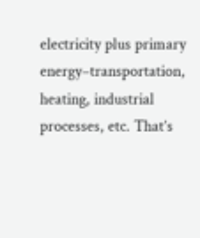electricity plus primary energy–transportation, heating, industrial processes, etc. That’s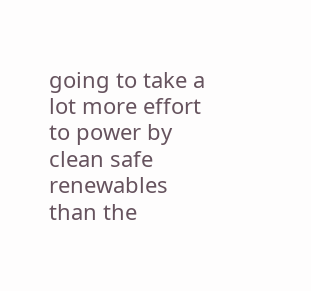going to take a lot more effort to power by clean safe renewables than the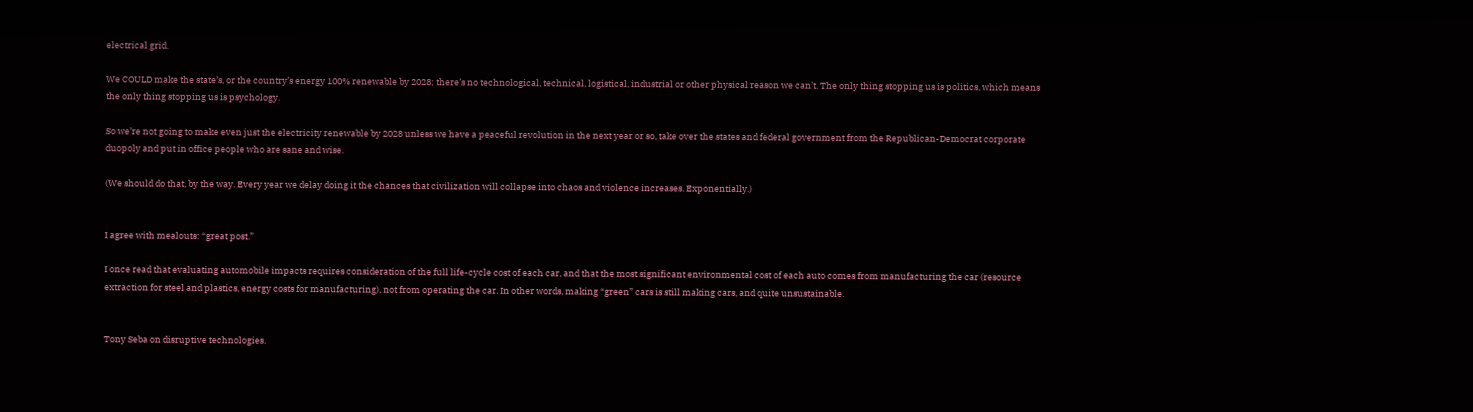electrical grid.

We COULD make the state’s, or the country’s energy 100% renewable by 2028; there’s no technological, technical, logistical, industrial or other physical reason we can’t. The only thing stopping us is politics, which means the only thing stopping us is psychology.

So we’re not going to make even just the electricity renewable by 2028 unless we have a peaceful revolution in the next year or so, take over the states and federal government from the Republican-Democrat corporate duopoly and put in office people who are sane and wise.

(We should do that, by the way. Every year we delay doing it the chances that civilization will collapse into chaos and violence increases. Exponentially.)


I agree with mealouts: “great post.”

I once read that evaluating automobile impacts requires consideration of the full life-cycle cost of each car, and that the most significant environmental cost of each auto comes from manufacturing the car (resource extraction for steel and plastics, energy costs for manufacturing), not from operating the car. In other words, making “green” cars is still making cars, and quite unsustainable.


Tony Seba on disruptive technologies.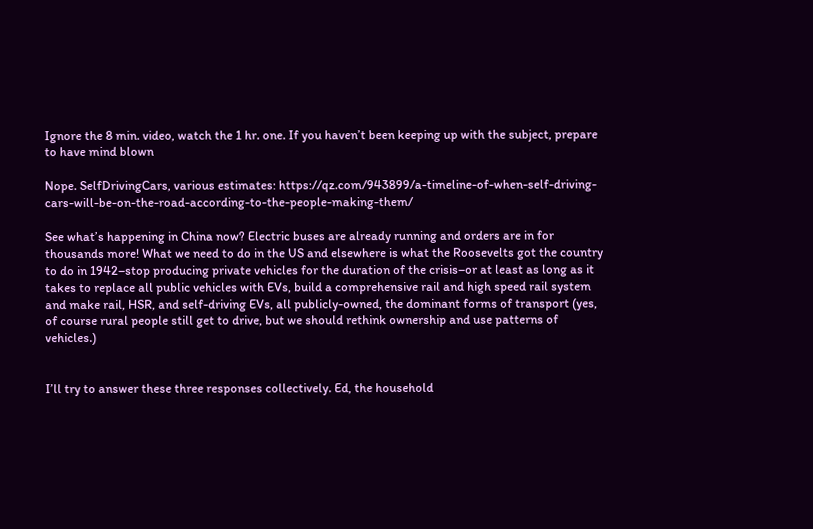Ignore the 8 min. video, watch the 1 hr. one. If you haven’t been keeping up with the subject, prepare to have mind blown

Nope. SelfDrivingCars, various estimates: https://qz.com/943899/a-timeline-of-when-self-driving-cars-will-be-on-the-road-according-to-the-people-making-them/

See what’s happening in China now? Electric buses are already running and orders are in for thousands more! What we need to do in the US and elsewhere is what the Roosevelts got the country to do in 1942–stop producing private vehicles for the duration of the crisis–or at least as long as it takes to replace all public vehicles with EVs, build a comprehensive rail and high speed rail system and make rail, HSR, and self-driving EVs, all publicly-owned, the dominant forms of transport (yes, of course rural people still get to drive, but we should rethink ownership and use patterns of vehicles.)


I’ll try to answer these three responses collectively. Ed, the household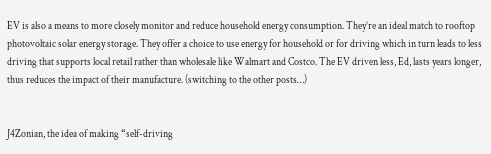EV is also a means to more closely monitor and reduce household energy consumption. They’re an ideal match to rooftop photovoltaic solar energy storage. They offer a choice to use energy for household or for driving which in turn leads to less driving that supports local retail rather than wholesale like Walmart and Costco. The EV driven less, Ed, lasts years longer, thus reduces the impact of their manufacture. (switching to the other posts…)


J4Zonian, the idea of making “self-driving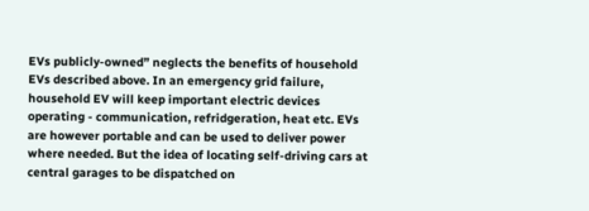EVs publicly-owned” neglects the benefits of household EVs described above. In an emergency grid failure, household EV will keep important electric devices operating - communication, refridgeration, heat etc. EVs are however portable and can be used to deliver power where needed. But the idea of locating self-driving cars at central garages to be dispatched on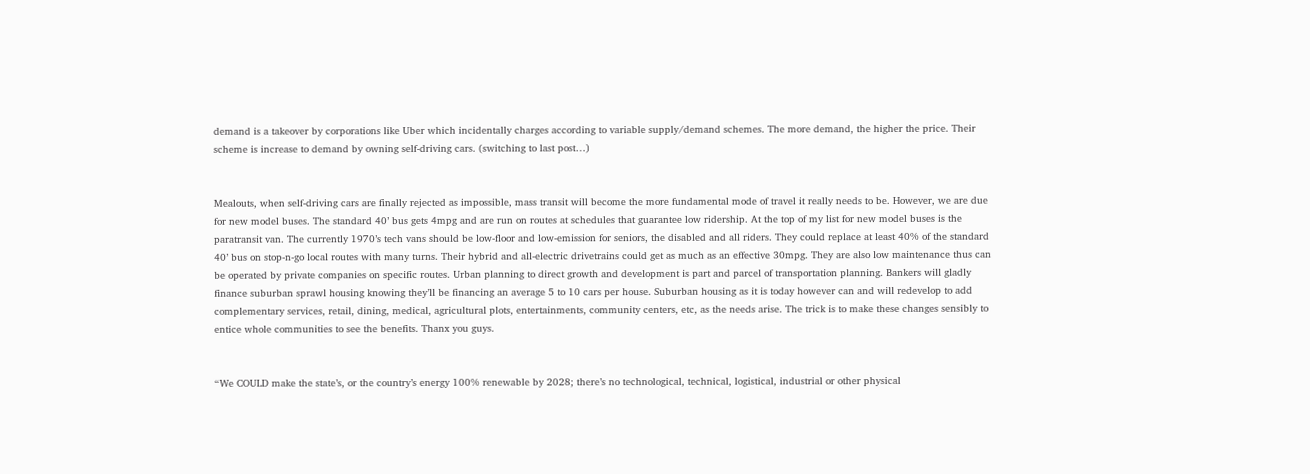demand is a takeover by corporations like Uber which incidentally charges according to variable supply/demand schemes. The more demand, the higher the price. Their scheme is increase to demand by owning self-driving cars. (switching to last post…)


Mealouts, when self-driving cars are finally rejected as impossible, mass transit will become the more fundamental mode of travel it really needs to be. However, we are due for new model buses. The standard 40’ bus gets 4mpg and are run on routes at schedules that guarantee low ridership. At the top of my list for new model buses is the paratransit van. The currently 1970’s tech vans should be low-floor and low-emission for seniors, the disabled and all riders. They could replace at least 40% of the standard 40’ bus on stop-n-go local routes with many turns. Their hybrid and all-electric drivetrains could get as much as an effective 30mpg. They are also low maintenance thus can be operated by private companies on specific routes. Urban planning to direct growth and development is part and parcel of transportation planning. Bankers will gladly finance suburban sprawl housing knowing they’ll be financing an average 5 to 10 cars per house. Suburban housing as it is today however can and will redevelop to add complementary services, retail, dining, medical, agricultural plots, entertainments, community centers, etc, as the needs arise. The trick is to make these changes sensibly to entice whole communities to see the benefits. Thanx you guys.


“We COULD make the state’s, or the country’s energy 100% renewable by 2028; there’s no technological, technical, logistical, industrial or other physical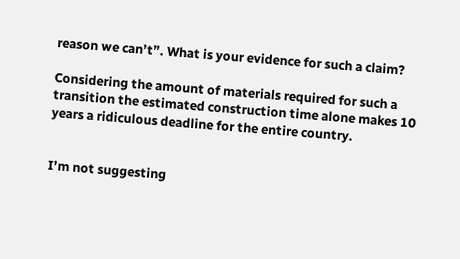reason we can’t”. What is your evidence for such a claim?

Considering the amount of materials required for such a transition the estimated construction time alone makes 10 years a ridiculous deadline for the entire country.


I’m not suggesting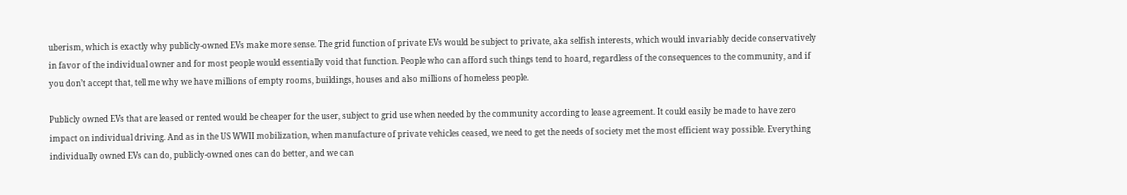uberism, which is exactly why publicly-owned EVs make more sense. The grid function of private EVs would be subject to private, aka selfish interests, which would invariably decide conservatively in favor of the individual owner and for most people would essentially void that function. People who can afford such things tend to hoard, regardless of the consequences to the community, and if you don’t accept that, tell me why we have millions of empty rooms, buildings, houses and also millions of homeless people.

Publicly owned EVs that are leased or rented would be cheaper for the user, subject to grid use when needed by the community according to lease agreement. It could easily be made to have zero impact on individual driving. And as in the US WWII mobilization, when manufacture of private vehicles ceased, we need to get the needs of society met the most efficient way possible. Everything individually owned EVs can do, publicly-owned ones can do better, and we can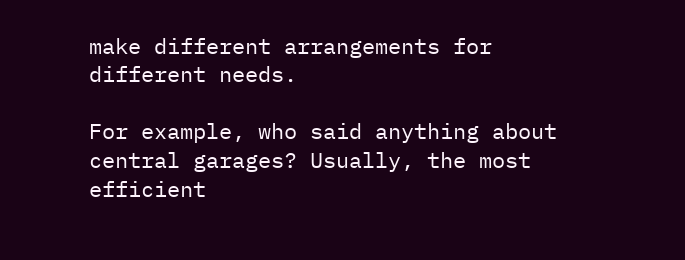make different arrangements for different needs.

For example, who said anything about central garages? Usually, the most efficient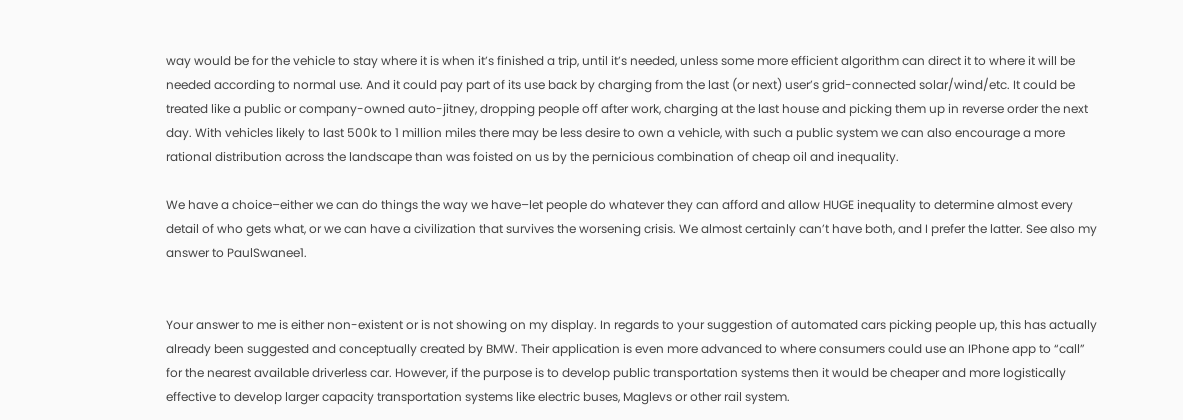way would be for the vehicle to stay where it is when it’s finished a trip, until it’s needed, unless some more efficient algorithm can direct it to where it will be needed according to normal use. And it could pay part of its use back by charging from the last (or next) user’s grid-connected solar/wind/etc. It could be treated like a public or company-owned auto-jitney, dropping people off after work, charging at the last house and picking them up in reverse order the next day. With vehicles likely to last 500k to 1 million miles there may be less desire to own a vehicle, with such a public system we can also encourage a more rational distribution across the landscape than was foisted on us by the pernicious combination of cheap oil and inequality.

We have a choice–either we can do things the way we have–let people do whatever they can afford and allow HUGE inequality to determine almost every detail of who gets what, or we can have a civilization that survives the worsening crisis. We almost certainly can’t have both, and I prefer the latter. See also my answer to PaulSwanee1.


Your answer to me is either non-existent or is not showing on my display. In regards to your suggestion of automated cars picking people up, this has actually already been suggested and conceptually created by BMW. Their application is even more advanced to where consumers could use an IPhone app to “call” for the nearest available driverless car. However, if the purpose is to develop public transportation systems then it would be cheaper and more logistically effective to develop larger capacity transportation systems like electric buses, Maglevs or other rail system.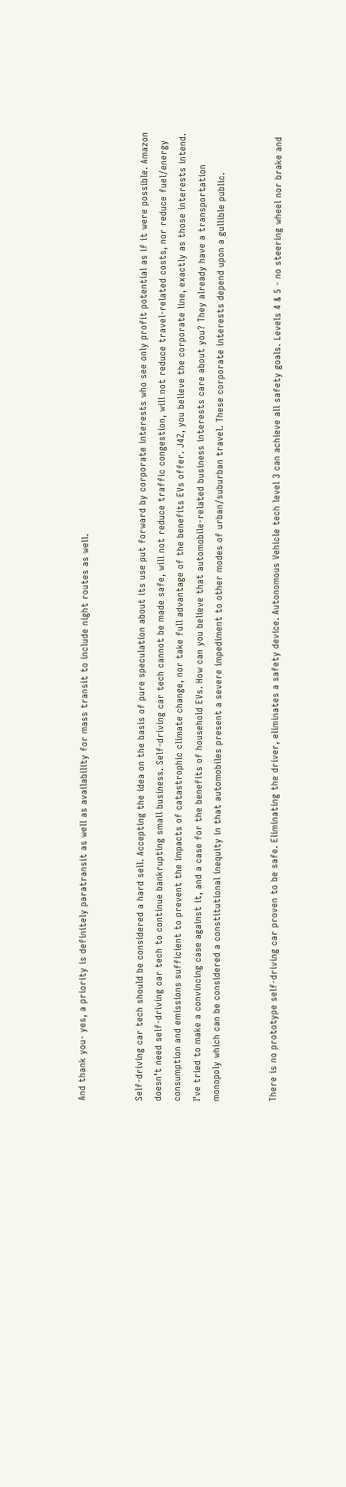And thank you- yes, a priority is definitely paratransit as well as availability for mass transit to include night routes as well.


Self-driving car tech should be considered a hard sell. Accepting the idea on the basis of pure speculation about its use put forward by corporate interests who see only profit potential as if it were possible. Amazon doesn’t need self-driving car tech to continue bankrupting small business. Self-driving car tech cannot be made safe, will not reduce traffic congestion, will not reduce travel-related costs, nor reduce fuel/energy consumption and emissions sufficient to prevent the impacts of catastrophic climate change, nor take full advantage of the benefits EVs offer. J4Z, you believe the corporate line, exactly as those interests intend. I’ve tried to make a convincing case against it, and a case for the benefits of household EVs. How can you believe that automobile-related business interests care about you? They already have a transportation monopoly which can be considered a constitutional inequity in that automobiles present a severe impediment to other modes of urban/suburban travel. These corporate interests depend upon a gullible public.


There is no prototype self-driving car proven to be safe. Eliminating the driver, eliminates a safety device. Autonomous Vehicle tech level 3 can achieve all safety goals. Levels 4 & 5 - no steering wheel nor brake and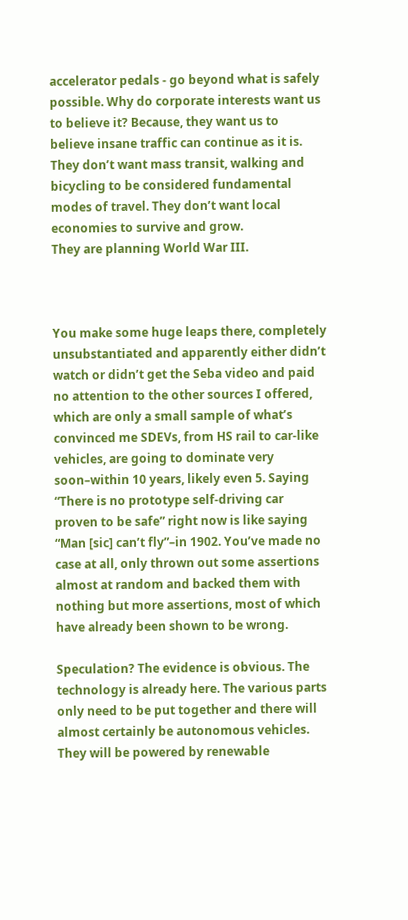accelerator pedals - go beyond what is safely possible. Why do corporate interests want us to believe it? Because, they want us to believe insane traffic can continue as it is. They don’t want mass transit, walking and bicycling to be considered fundamental modes of travel. They don’t want local economies to survive and grow.
They are planning World War III.



You make some huge leaps there, completely unsubstantiated and apparently either didn’t watch or didn’t get the Seba video and paid no attention to the other sources I offered, which are only a small sample of what’s convinced me SDEVs, from HS rail to car-like vehicles, are going to dominate very soon–within 10 years, likely even 5. Saying “There is no prototype self-driving car proven to be safe” right now is like saying “Man [sic] can’t fly”–in 1902. You’ve made no case at all, only thrown out some assertions almost at random and backed them with nothing but more assertions, most of which have already been shown to be wrong.

Speculation? The evidence is obvious. The technology is already here. The various parts only need to be put together and there will almost certainly be autonomous vehicles. They will be powered by renewable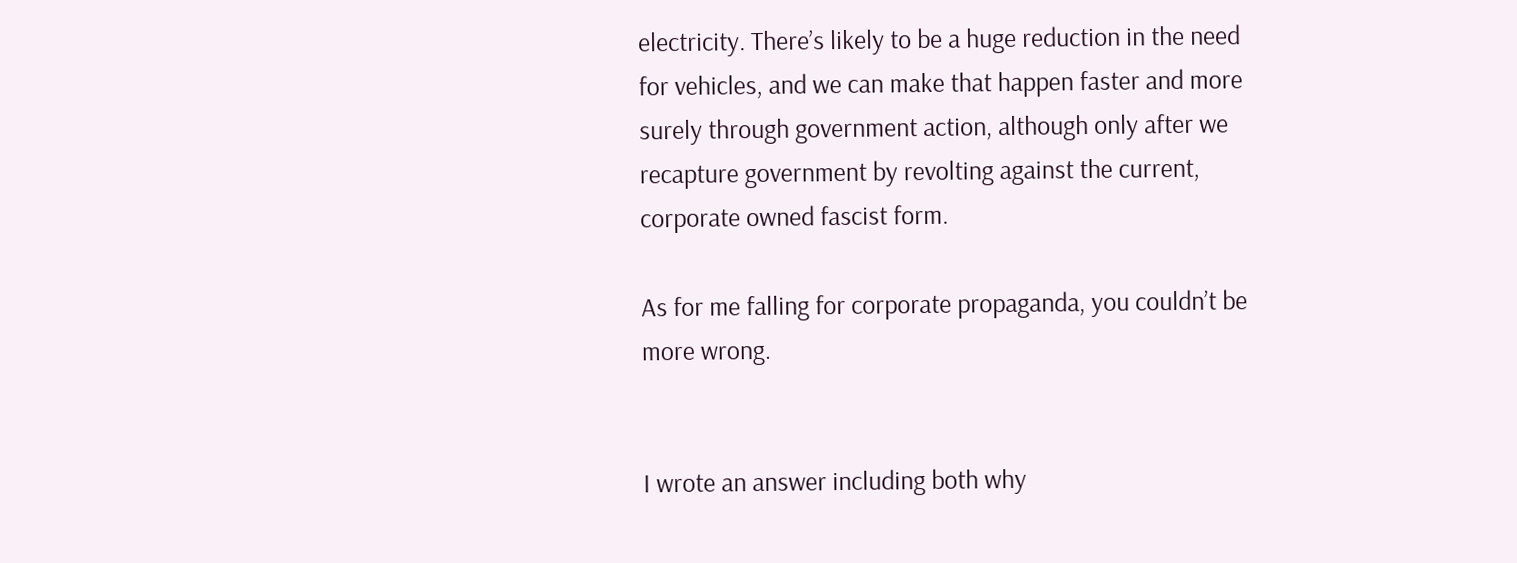electricity. There’s likely to be a huge reduction in the need for vehicles, and we can make that happen faster and more surely through government action, although only after we recapture government by revolting against the current, corporate owned fascist form.

As for me falling for corporate propaganda, you couldn’t be more wrong.


I wrote an answer including both why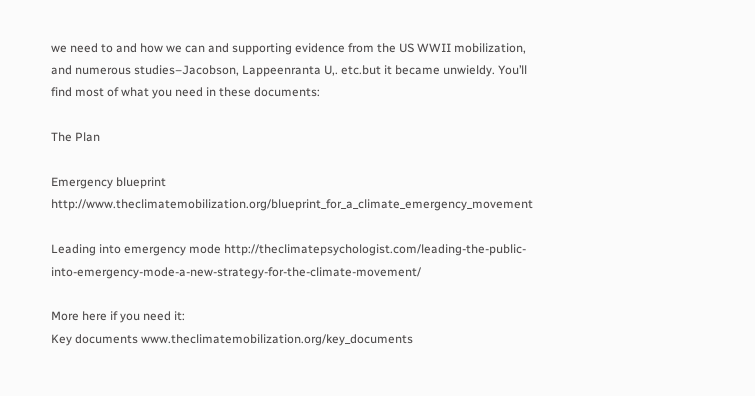we need to and how we can and supporting evidence from the US WWII mobilization, and numerous studies–Jacobson, Lappeenranta U,. etc.but it became unwieldy. You’ll find most of what you need in these documents:

The Plan

Emergency blueprint http://www.theclimatemobilization.org/blueprint_for_a_climate_emergency_movement

Leading into emergency mode http://theclimatepsychologist.com/leading-the-public-into-emergency-mode-a-new-strategy-for-the-climate-movement/

More here if you need it:
Key documents www.theclimatemobilization.org/key_documents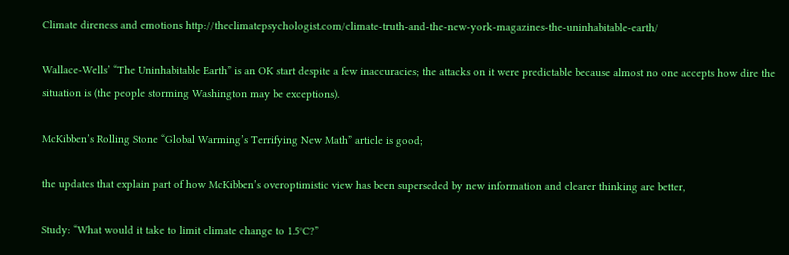Climate direness and emotions http://theclimatepsychologist.com/climate-truth-and-the-new-york-magazines-the-uninhabitable-earth/

Wallace-Wells’ “The Uninhabitable Earth” is an OK start despite a few inaccuracies; the attacks on it were predictable because almost no one accepts how dire the situation is (the people storming Washington may be exceptions).

McKibben’s Rolling Stone “Global Warming’s Terrifying New Math” article is good;

the updates that explain part of how McKibben’s overoptimistic view has been superseded by new information and clearer thinking are better,

Study: “What would it take to limit climate change to 1.5°C?”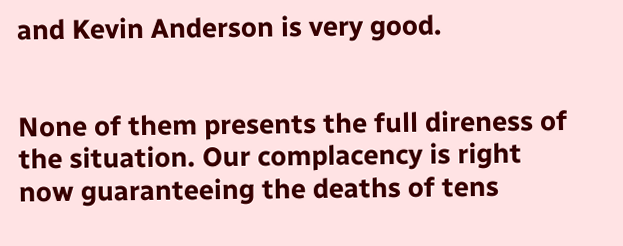and Kevin Anderson is very good.


None of them presents the full direness of the situation. Our complacency is right now guaranteeing the deaths of tens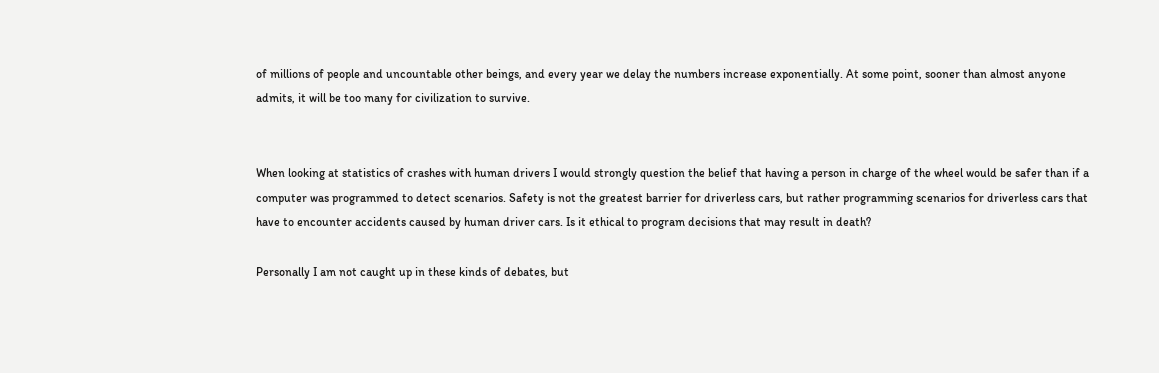of millions of people and uncountable other beings, and every year we delay the numbers increase exponentially. At some point, sooner than almost anyone admits, it will be too many for civilization to survive.


When looking at statistics of crashes with human drivers I would strongly question the belief that having a person in charge of the wheel would be safer than if a computer was programmed to detect scenarios. Safety is not the greatest barrier for driverless cars, but rather programming scenarios for driverless cars that have to encounter accidents caused by human driver cars. Is it ethical to program decisions that may result in death?

Personally I am not caught up in these kinds of debates, but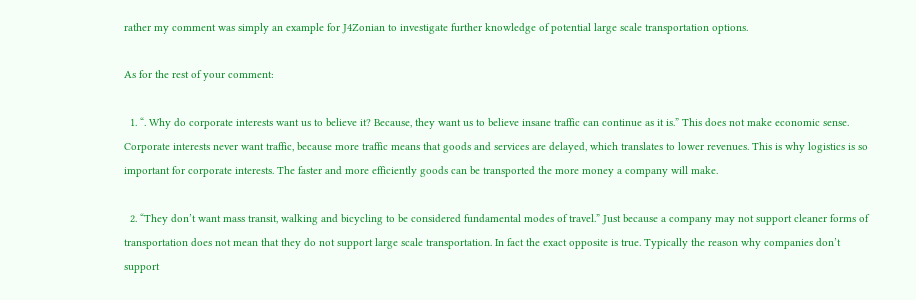rather my comment was simply an example for J4Zonian to investigate further knowledge of potential large scale transportation options.

As for the rest of your comment:

  1. “. Why do corporate interests want us to believe it? Because, they want us to believe insane traffic can continue as it is.” This does not make economic sense. Corporate interests never want traffic, because more traffic means that goods and services are delayed, which translates to lower revenues. This is why logistics is so important for corporate interests. The faster and more efficiently goods can be transported the more money a company will make.

  2. “They don’t want mass transit, walking and bicycling to be considered fundamental modes of travel.” Just because a company may not support cleaner forms of transportation does not mean that they do not support large scale transportation. In fact the exact opposite is true. Typically the reason why companies don’t support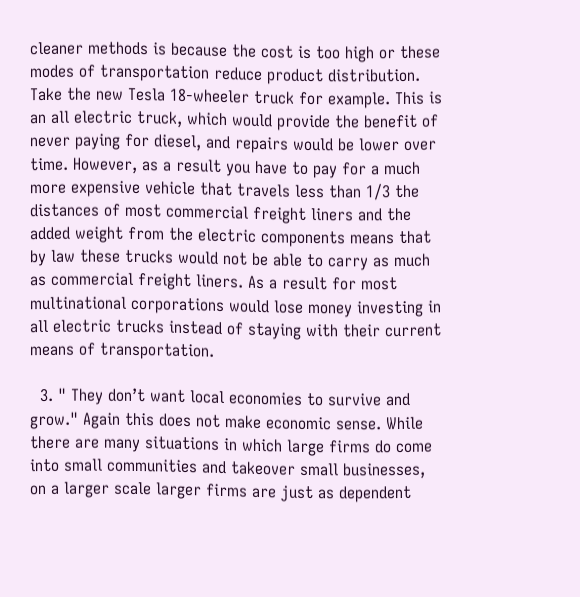cleaner methods is because the cost is too high or these modes of transportation reduce product distribution. Take the new Tesla 18-wheeler truck for example. This is an all electric truck, which would provide the benefit of never paying for diesel, and repairs would be lower over time. However, as a result you have to pay for a much more expensive vehicle that travels less than 1/3 the distances of most commercial freight liners and the added weight from the electric components means that by law these trucks would not be able to carry as much as commercial freight liners. As a result for most multinational corporations would lose money investing in all electric trucks instead of staying with their current means of transportation.

  3. " They don’t want local economies to survive and grow." Again this does not make economic sense. While there are many situations in which large firms do come into small communities and takeover small businesses, on a larger scale larger firms are just as dependent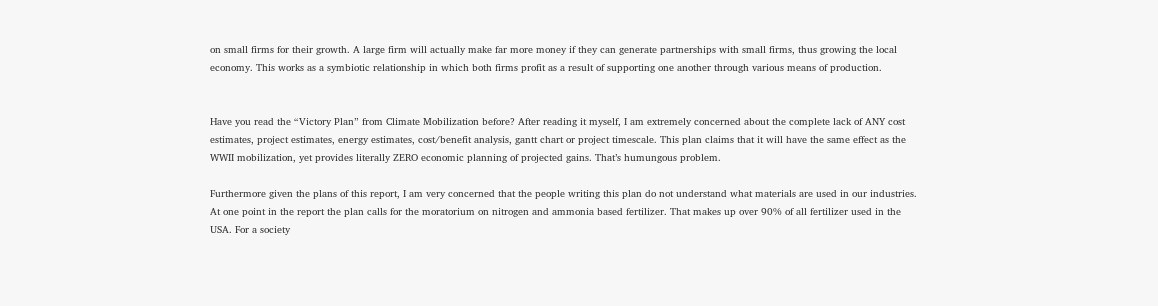on small firms for their growth. A large firm will actually make far more money if they can generate partnerships with small firms, thus growing the local economy. This works as a symbiotic relationship in which both firms profit as a result of supporting one another through various means of production.


Have you read the “Victory Plan” from Climate Mobilization before? After reading it myself, I am extremely concerned about the complete lack of ANY cost estimates, project estimates, energy estimates, cost/benefit analysis, gantt chart or project timescale. This plan claims that it will have the same effect as the WWII mobilization, yet provides literally ZERO economic planning of projected gains. That’s humungous problem.

Furthermore given the plans of this report, I am very concerned that the people writing this plan do not understand what materials are used in our industries. At one point in the report the plan calls for the moratorium on nitrogen and ammonia based fertilizer. That makes up over 90% of all fertilizer used in the USA. For a society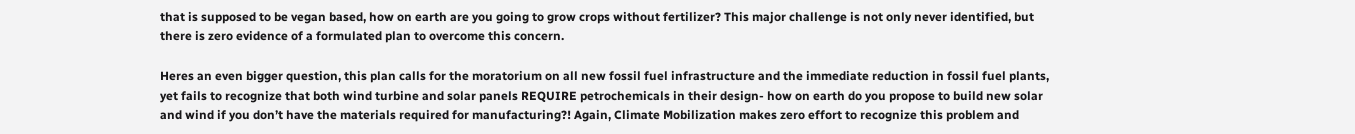that is supposed to be vegan based, how on earth are you going to grow crops without fertilizer? This major challenge is not only never identified, but there is zero evidence of a formulated plan to overcome this concern.

Heres an even bigger question, this plan calls for the moratorium on all new fossil fuel infrastructure and the immediate reduction in fossil fuel plants, yet fails to recognize that both wind turbine and solar panels REQUIRE petrochemicals in their design- how on earth do you propose to build new solar and wind if you don’t have the materials required for manufacturing?! Again, Climate Mobilization makes zero effort to recognize this problem and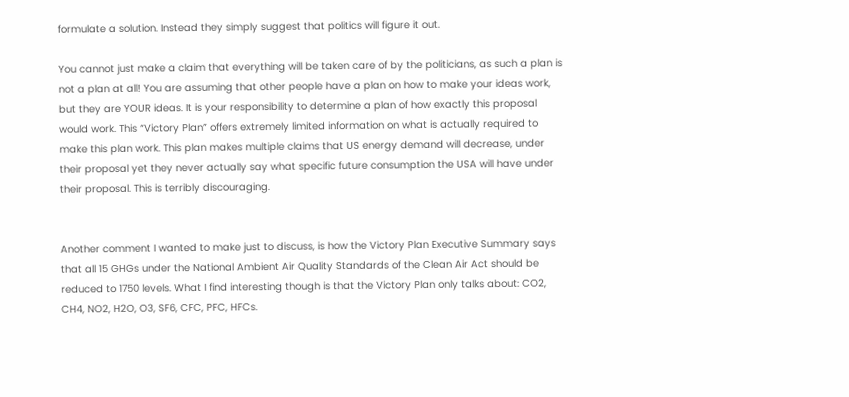formulate a solution. Instead they simply suggest that politics will figure it out.

You cannot just make a claim that everything will be taken care of by the politicians, as such a plan is not a plan at all! You are assuming that other people have a plan on how to make your ideas work, but they are YOUR ideas. It is your responsibility to determine a plan of how exactly this proposal would work. This “Victory Plan” offers extremely limited information on what is actually required to make this plan work. This plan makes multiple claims that US energy demand will decrease, under their proposal yet they never actually say what specific future consumption the USA will have under their proposal. This is terribly discouraging.


Another comment I wanted to make just to discuss, is how the Victory Plan Executive Summary says that all 15 GHGs under the National Ambient Air Quality Standards of the Clean Air Act should be reduced to 1750 levels. What I find interesting though is that the Victory Plan only talks about: CO2, CH4, NO2, H2O, O3, SF6, CFC, PFC, HFCs.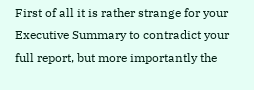First of all it is rather strange for your Executive Summary to contradict your full report, but more importantly the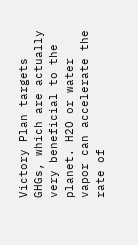Victory Plan targets GHGs, which are actually very beneficial to the planet. H2O or water vapor can accelerate the rate of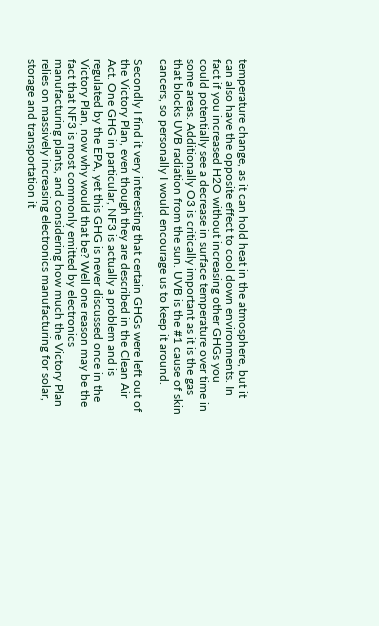temperature change, as it can hold heat in the atmosphere, but it can also have the opposite effect to cool down environments. In fact if you increased H2O without increasing other GHGs you could potentially see a decrease in surface temperature over time in some areas. Additionally O3 is critically important as it is the gas that blocks UVB radiation from the sun. UVB is the #1 cause of skin cancers, so personally I would encourage us to keep it around.

Secondly I find it very interesting that certain GHGs were left out of the Victory Plan, even though they are described in the Clean Air Act. One GHG in particular, NF3 is actually a problem and is regulated by the EPA, yet this GHG is never discussed once in the Victory Plan, now why would that be? Well one reason may be the fact that NF3 is most commonly emitted by electronics manufacturing plants, and considering how much the Victory Plan relies on massively increasing electronics manufacturing for solar, storage and transportation it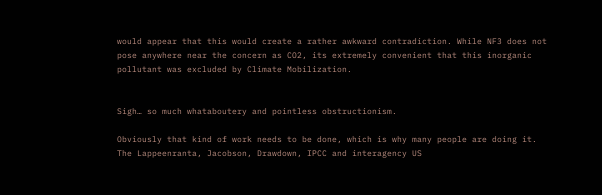would appear that this would create a rather awkward contradiction. While NF3 does not pose anywhere near the concern as CO2, its extremely convenient that this inorganic pollutant was excluded by Climate Mobilization.


Sigh… so much whataboutery and pointless obstructionism.

Obviously that kind of work needs to be done, which is why many people are doing it. The Lappeenranta, Jacobson, Drawdown, IPCC and interagency US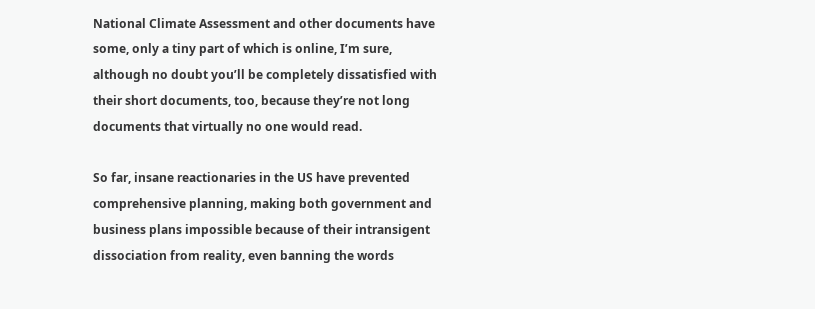National Climate Assessment and other documents have some, only a tiny part of which is online, I’m sure, although no doubt you’ll be completely dissatisfied with their short documents, too, because they’re not long documents that virtually no one would read.

So far, insane reactionaries in the US have prevented comprehensive planning, making both government and business plans impossible because of their intransigent dissociation from reality, even banning the words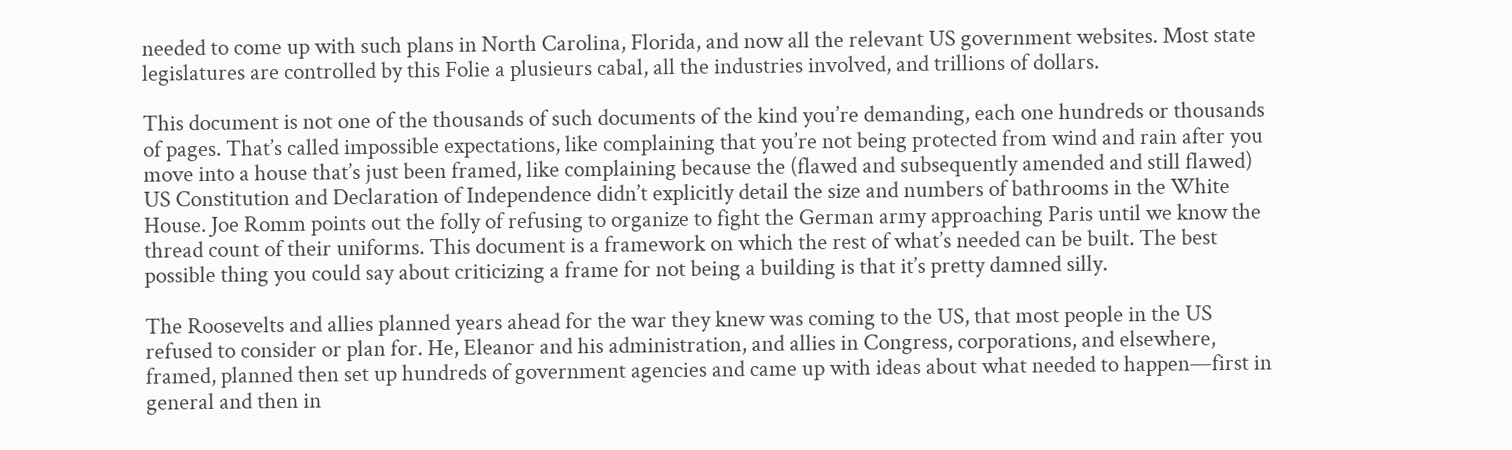needed to come up with such plans in North Carolina, Florida, and now all the relevant US government websites. Most state legislatures are controlled by this Folie a plusieurs cabal, all the industries involved, and trillions of dollars.

This document is not one of the thousands of such documents of the kind you’re demanding, each one hundreds or thousands of pages. That’s called impossible expectations, like complaining that you’re not being protected from wind and rain after you move into a house that’s just been framed, like complaining because the (flawed and subsequently amended and still flawed) US Constitution and Declaration of Independence didn’t explicitly detail the size and numbers of bathrooms in the White House. Joe Romm points out the folly of refusing to organize to fight the German army approaching Paris until we know the thread count of their uniforms. This document is a framework on which the rest of what’s needed can be built. The best possible thing you could say about criticizing a frame for not being a building is that it’s pretty damned silly.

The Roosevelts and allies planned years ahead for the war they knew was coming to the US, that most people in the US refused to consider or plan for. He, Eleanor and his administration, and allies in Congress, corporations, and elsewhere, framed, planned then set up hundreds of government agencies and came up with ideas about what needed to happen—first in general and then in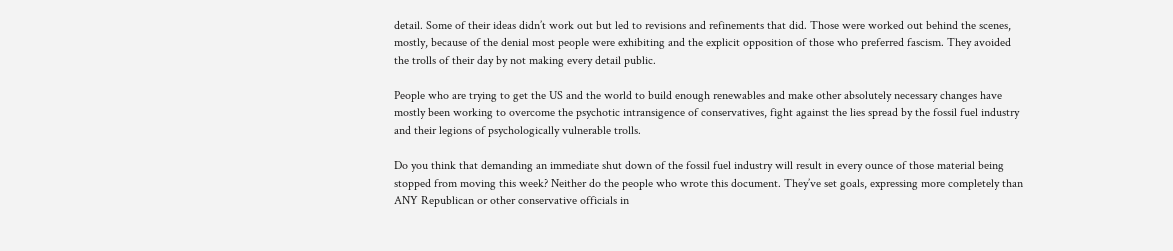detail. Some of their ideas didn’t work out but led to revisions and refinements that did. Those were worked out behind the scenes, mostly, because of the denial most people were exhibiting and the explicit opposition of those who preferred fascism. They avoided the trolls of their day by not making every detail public.

People who are trying to get the US and the world to build enough renewables and make other absolutely necessary changes have mostly been working to overcome the psychotic intransigence of conservatives, fight against the lies spread by the fossil fuel industry and their legions of psychologically vulnerable trolls.

Do you think that demanding an immediate shut down of the fossil fuel industry will result in every ounce of those material being stopped from moving this week? Neither do the people who wrote this document. They’ve set goals, expressing more completely than ANY Republican or other conservative officials in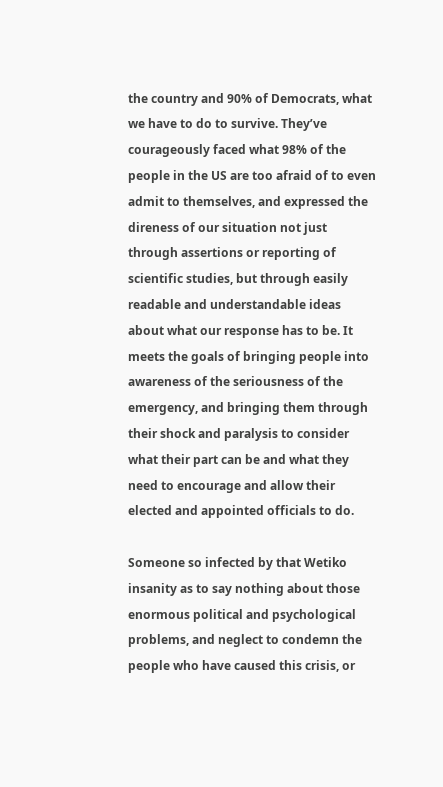the country and 90% of Democrats, what we have to do to survive. They’ve courageously faced what 98% of the people in the US are too afraid of to even admit to themselves, and expressed the direness of our situation not just through assertions or reporting of scientific studies, but through easily readable and understandable ideas about what our response has to be. It meets the goals of bringing people into awareness of the seriousness of the emergency, and bringing them through their shock and paralysis to consider what their part can be and what they need to encourage and allow their elected and appointed officials to do.

Someone so infected by that Wetiko insanity as to say nothing about those enormous political and psychological problems, and neglect to condemn the people who have caused this crisis, or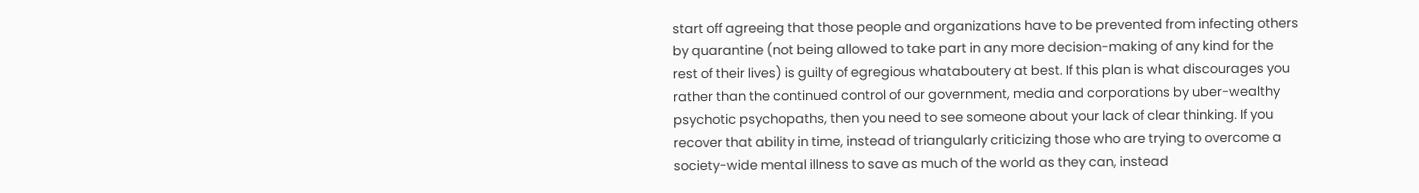start off agreeing that those people and organizations have to be prevented from infecting others by quarantine (not being allowed to take part in any more decision-making of any kind for the rest of their lives) is guilty of egregious whataboutery at best. If this plan is what discourages you rather than the continued control of our government, media and corporations by uber-wealthy psychotic psychopaths, then you need to see someone about your lack of clear thinking. If you recover that ability in time, instead of triangularly criticizing those who are trying to overcome a society-wide mental illness to save as much of the world as they can, instead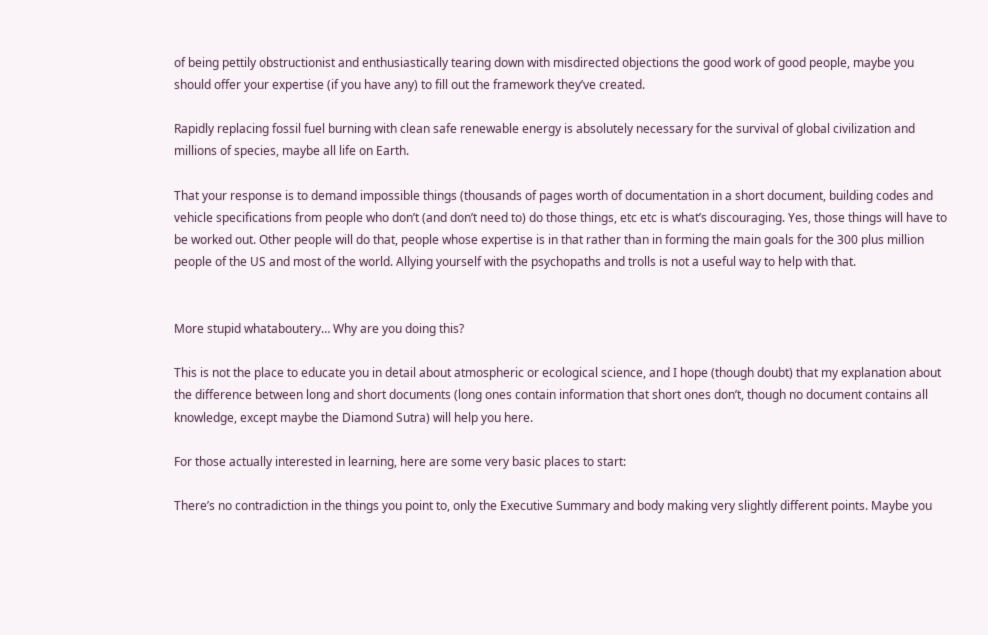of being pettily obstructionist and enthusiastically tearing down with misdirected objections the good work of good people, maybe you should offer your expertise (if you have any) to fill out the framework they’ve created.

Rapidly replacing fossil fuel burning with clean safe renewable energy is absolutely necessary for the survival of global civilization and millions of species, maybe all life on Earth.

That your response is to demand impossible things (thousands of pages worth of documentation in a short document, building codes and vehicle specifications from people who don’t (and don’t need to) do those things, etc etc is what’s discouraging. Yes, those things will have to be worked out. Other people will do that, people whose expertise is in that rather than in forming the main goals for the 300 plus million people of the US and most of the world. Allying yourself with the psychopaths and trolls is not a useful way to help with that.


More stupid whataboutery… Why are you doing this?

This is not the place to educate you in detail about atmospheric or ecological science, and I hope (though doubt) that my explanation about the difference between long and short documents (long ones contain information that short ones don’t, though no document contains all knowledge, except maybe the Diamond Sutra) will help you here.

For those actually interested in learning, here are some very basic places to start:

There’s no contradiction in the things you point to, only the Executive Summary and body making very slightly different points. Maybe you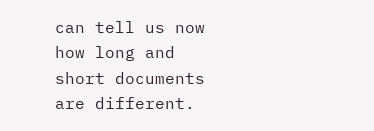can tell us now how long and short documents are different.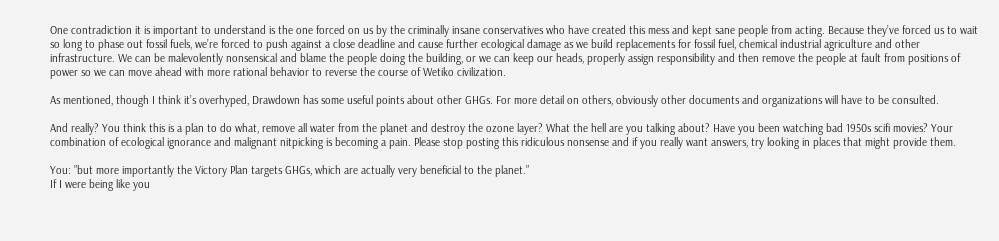One contradiction it is important to understand is the one forced on us by the criminally insane conservatives who have created this mess and kept sane people from acting. Because they’ve forced us to wait so long to phase out fossil fuels, we’re forced to push against a close deadline and cause further ecological damage as we build replacements for fossil fuel, chemical industrial agriculture and other infrastructure. We can be malevolently nonsensical and blame the people doing the building, or we can keep our heads, properly assign responsibility and then remove the people at fault from positions of power so we can move ahead with more rational behavior to reverse the course of Wetiko civilization.

As mentioned, though I think it’s overhyped, Drawdown has some useful points about other GHGs. For more detail on others, obviously other documents and organizations will have to be consulted.

And really? You think this is a plan to do what, remove all water from the planet and destroy the ozone layer? What the hell are you talking about? Have you been watching bad 1950s scifi movies? Your combination of ecological ignorance and malignant nitpicking is becoming a pain. Please stop posting this ridiculous nonsense and if you really want answers, try looking in places that might provide them.

You: ”but more importantly the Victory Plan targets GHGs, which are actually very beneficial to the planet.”
If I were being like you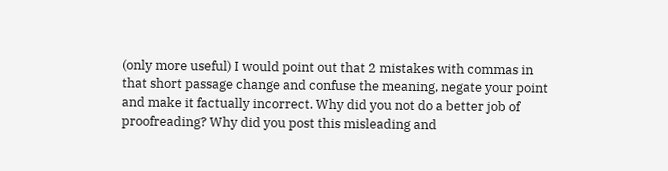(only more useful) I would point out that 2 mistakes with commas in that short passage change and confuse the meaning, negate your point and make it factually incorrect. Why did you not do a better job of proofreading? Why did you post this misleading and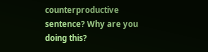counterproductive sentence? Why are you doing this?